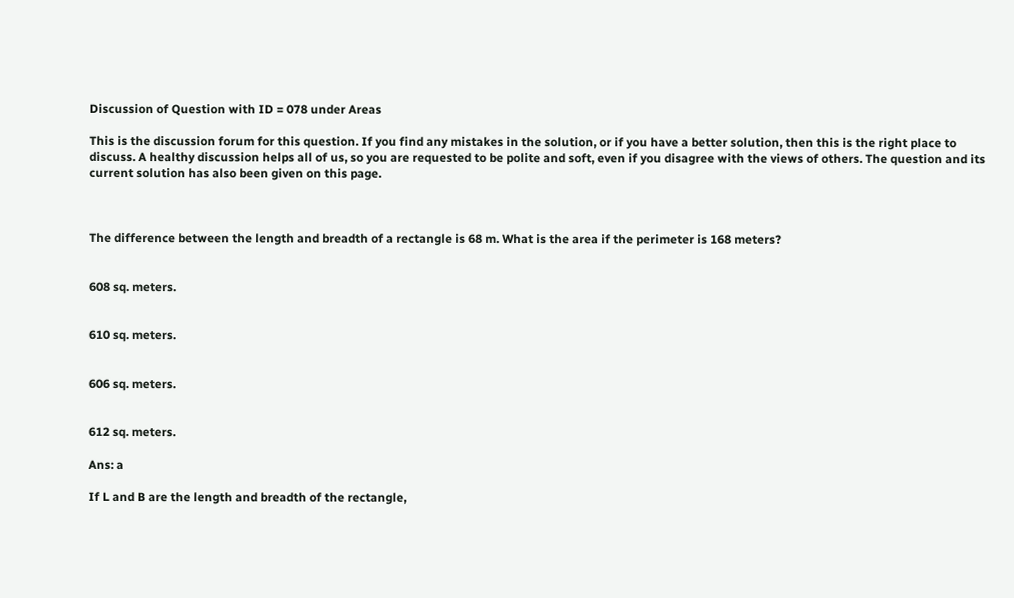Discussion of Question with ID = 078 under Areas

This is the discussion forum for this question. If you find any mistakes in the solution, or if you have a better solution, then this is the right place to discuss. A healthy discussion helps all of us, so you are requested to be polite and soft, even if you disagree with the views of others. The question and its current solution has also been given on this page.



The difference between the length and breadth of a rectangle is 68 m. What is the area if the perimeter is 168 meters?


608 sq. meters.


610 sq. meters.


606 sq. meters.


612 sq. meters.

Ans: a

If L and B are the length and breadth of the rectangle,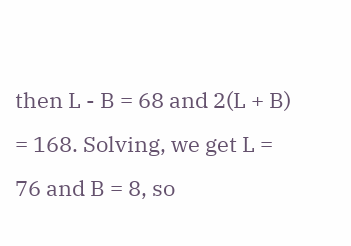then L - B = 68 and 2(L + B) = 168. Solving, we get L = 76 and B = 8, so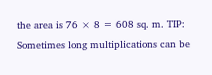the area is 76 × 8 = 608 sq. m. TIP: Sometimes long multiplications can be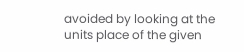avoided by looking at the units place of the given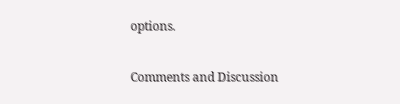options.

Comments and Discussion